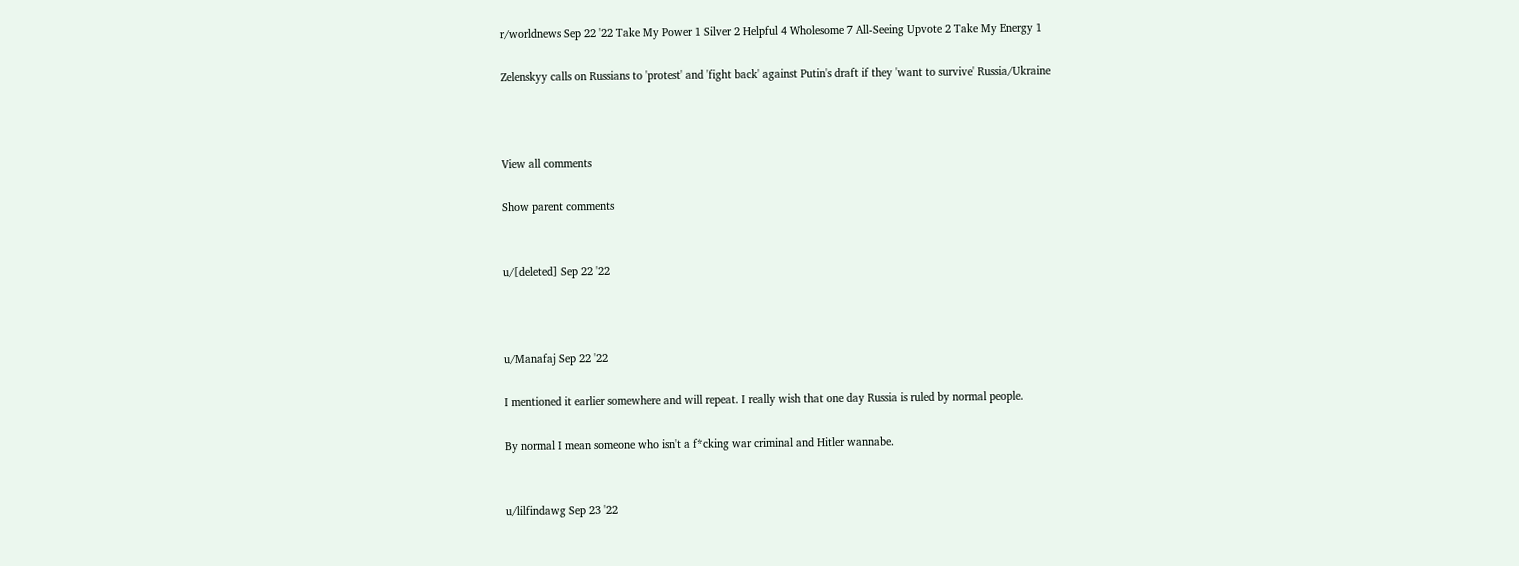r/worldnews Sep 22 '22 Take My Power 1 Silver 2 Helpful 4 Wholesome 7 All-Seeing Upvote 2 Take My Energy 1

Zelenskyy calls on Russians to 'protest' and 'fight back' against Putin's draft if they 'want to survive' Russia/Ukraine



View all comments

Show parent comments


u/[deleted] Sep 22 '22



u/Manafaj Sep 22 '22

I mentioned it earlier somewhere and will repeat. I really wish that one day Russia is ruled by normal people.

By normal I mean someone who isn't a f*cking war criminal and Hitler wannabe.


u/lilfindawg Sep 23 '22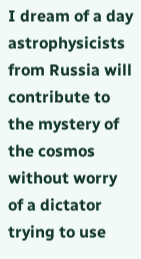I dream of a day astrophysicists from Russia will contribute to the mystery of the cosmos without worry of a dictator trying to use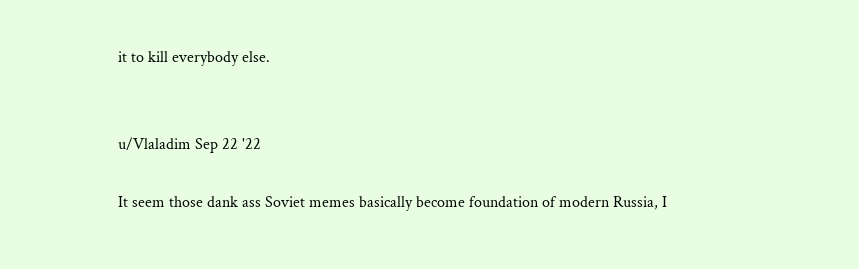it to kill everybody else.


u/Vlaladim Sep 22 '22

It seem those dank ass Soviet memes basically become foundation of modern Russia, I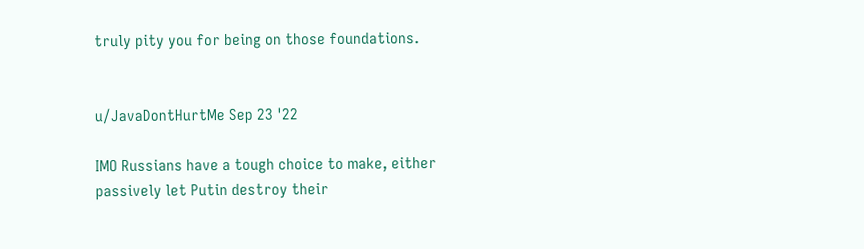truly pity you for being on those foundations.


u/JavaDontHurtMe Sep 23 '22

IMO Russians have a tough choice to make, either passively let Putin destroy their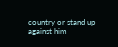country or stand up against him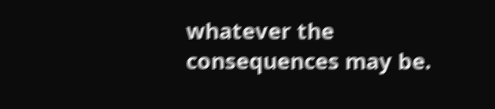whatever the consequences may be.